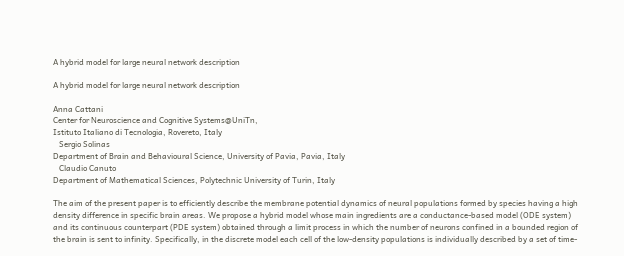A hybrid model for large neural network description

A hybrid model for large neural network description

Anna Cattani
Center for Neuroscience and Cognitive Systems@UniTn,
Istituto Italiano di Tecnologia, Rovereto, Italy
   Sergio Solinas
Department of Brain and Behavioural Science, University of Pavia, Pavia, Italy
   Claudio Canuto
Department of Mathematical Sciences, Polytechnic University of Turin, Italy

The aim of the present paper is to efficiently describe the membrane potential dynamics of neural populations formed by species having a high density difference in specific brain areas. We propose a hybrid model whose main ingredients are a conductance-based model (ODE system) and its continuous counterpart (PDE system) obtained through a limit process in which the number of neurons confined in a bounded region of the brain is sent to infinity. Specifically, in the discrete model each cell of the low-density populations is individually described by a set of time-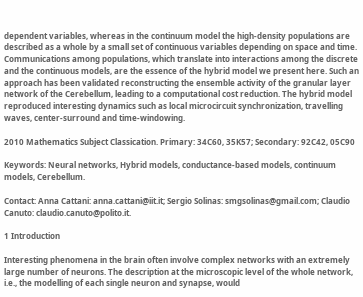dependent variables, whereas in the continuum model the high-density populations are described as a whole by a small set of continuous variables depending on space and time. Communications among populations, which translate into interactions among the discrete and the continuous models, are the essence of the hybrid model we present here. Such an approach has been validated reconstructing the ensemble activity of the granular layer network of the Cerebellum, leading to a computational cost reduction. The hybrid model reproduced interesting dynamics such as local microcircuit synchronization, travelling waves, center-surround and time-windowing.

2010 Mathematics Subject Classication. Primary: 34C60, 35K57; Secondary: 92C42, 05C90

Keywords: Neural networks, Hybrid models, conductance-based models, continuum models, Cerebellum.

Contact: Anna Cattani: anna.cattani@iit.it; Sergio Solinas: smgsolinas@gmail.com; Claudio Canuto: claudio.canuto@polito.it.

1 Introduction

Interesting phenomena in the brain often involve complex networks with an extremely large number of neurons. The description at the microscopic level of the whole network, i.e., the modelling of each single neuron and synapse, would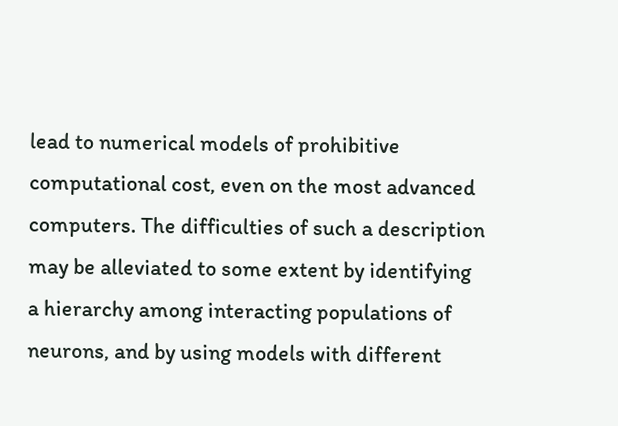lead to numerical models of prohibitive computational cost, even on the most advanced computers. The difficulties of such a description may be alleviated to some extent by identifying a hierarchy among interacting populations of neurons, and by using models with different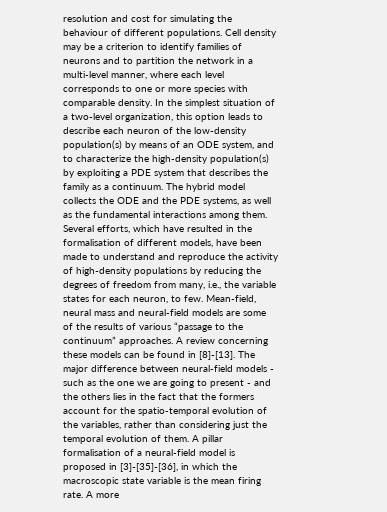resolution and cost for simulating the behaviour of different populations. Cell density may be a criterion to identify families of neurons and to partition the network in a multi-level manner, where each level corresponds to one or more species with comparable density. In the simplest situation of a two-level organization, this option leads to describe each neuron of the low-density population(s) by means of an ODE system, and to characterize the high-density population(s) by exploiting a PDE system that describes the family as a continuum. The hybrid model collects the ODE and the PDE systems, as well as the fundamental interactions among them. Several efforts, which have resulted in the formalisation of different models, have been made to understand and reproduce the activity of high-density populations by reducing the degrees of freedom from many, i.e., the variable states for each neuron, to few. Mean-field, neural mass and neural-field models are some of the results of various “passage to the continuum” approaches. A review concerning these models can be found in [8]-[13]. The major difference between neural-field models - such as the one we are going to present - and the others lies in the fact that the formers account for the spatio-temporal evolution of the variables, rather than considering just the temporal evolution of them. A pillar formalisation of a neural-field model is proposed in [3]-[35]-[36], in which the macroscopic state variable is the mean firing rate. A more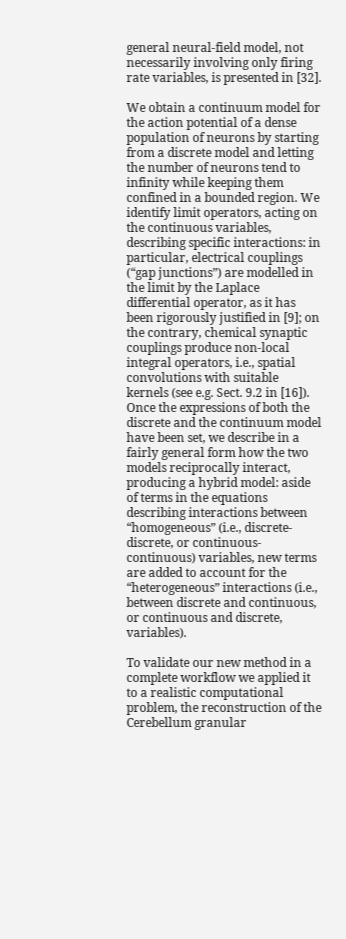general neural-field model, not necessarily involving only firing rate variables, is presented in [32].

We obtain a continuum model for the action potential of a dense population of neurons by starting from a discrete model and letting the number of neurons tend to infinity while keeping them confined in a bounded region. We identify limit operators, acting on the continuous variables, describing specific interactions: in particular, electrical couplings (“gap junctions”) are modelled in the limit by the Laplace differential operator, as it has been rigorously justified in [9]; on the contrary, chemical synaptic couplings produce non-local integral operators, i.e., spatial convolutions with suitable kernels (see e.g. Sect. 9.2 in [16]). Once the expressions of both the discrete and the continuum model have been set, we describe in a fairly general form how the two models reciprocally interact, producing a hybrid model: aside of terms in the equations describing interactions between “homogeneous” (i.e., discrete-discrete, or continuous-continuous) variables, new terms are added to account for the “heterogeneous” interactions (i.e., between discrete and continuous, or continuous and discrete, variables).

To validate our new method in a complete workflow we applied it to a realistic computational problem, the reconstruction of the Cerebellum granular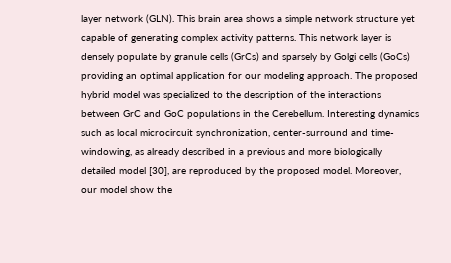layer network (GLN). This brain area shows a simple network structure yet capable of generating complex activity patterns. This network layer is densely populate by granule cells (GrCs) and sparsely by Golgi cells (GoCs) providing an optimal application for our modeling approach. The proposed hybrid model was specialized to the description of the interactions between GrC and GoC populations in the Cerebellum. Interesting dynamics such as local microcircuit synchronization, center-surround and time-windowing, as already described in a previous and more biologically detailed model [30], are reproduced by the proposed model. Moreover, our model show the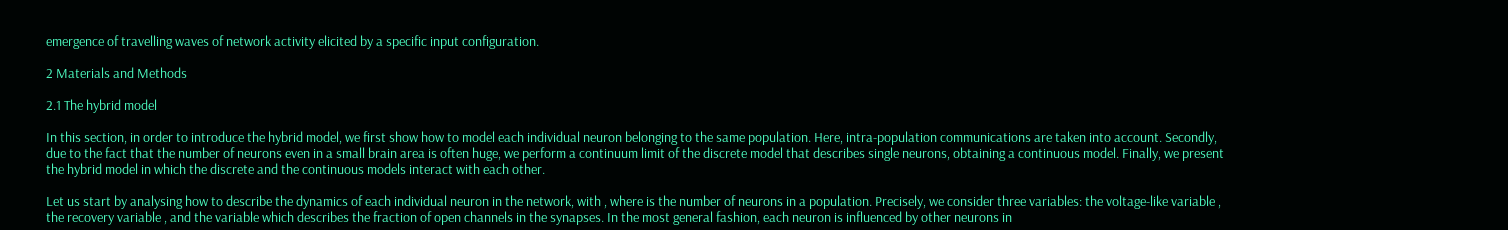emergence of travelling waves of network activity elicited by a specific input configuration.

2 Materials and Methods

2.1 The hybrid model

In this section, in order to introduce the hybrid model, we first show how to model each individual neuron belonging to the same population. Here, intra-population communications are taken into account. Secondly, due to the fact that the number of neurons even in a small brain area is often huge, we perform a continuum limit of the discrete model that describes single neurons, obtaining a continuous model. Finally, we present the hybrid model in which the discrete and the continuous models interact with each other.

Let us start by analysing how to describe the dynamics of each individual neuron in the network, with , where is the number of neurons in a population. Precisely, we consider three variables: the voltage-like variable , the recovery variable , and the variable which describes the fraction of open channels in the synapses. In the most general fashion, each neuron is influenced by other neurons in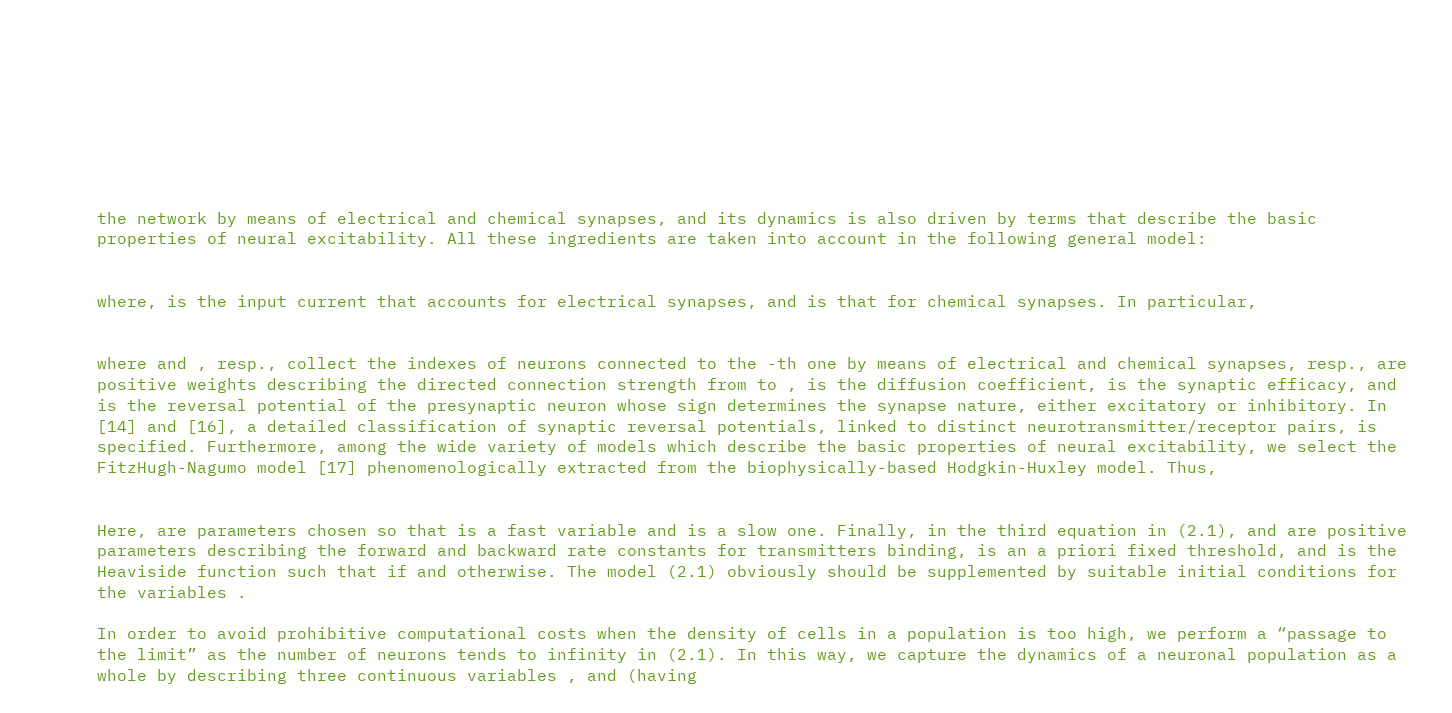the network by means of electrical and chemical synapses, and its dynamics is also driven by terms that describe the basic properties of neural excitability. All these ingredients are taken into account in the following general model:


where, is the input current that accounts for electrical synapses, and is that for chemical synapses. In particular,


where and , resp., collect the indexes of neurons connected to the -th one by means of electrical and chemical synapses, resp., are positive weights describing the directed connection strength from to , is the diffusion coefficient, is the synaptic efficacy, and is the reversal potential of the presynaptic neuron whose sign determines the synapse nature, either excitatory or inhibitory. In [14] and [16], a detailed classification of synaptic reversal potentials, linked to distinct neurotransmitter/receptor pairs, is specified. Furthermore, among the wide variety of models which describe the basic properties of neural excitability, we select the FitzHugh-Nagumo model [17] phenomenologically extracted from the biophysically-based Hodgkin-Huxley model. Thus,


Here, are parameters chosen so that is a fast variable and is a slow one. Finally, in the third equation in (2.1), and are positive parameters describing the forward and backward rate constants for transmitters binding, is an a priori fixed threshold, and is the Heaviside function such that if and otherwise. The model (2.1) obviously should be supplemented by suitable initial conditions for the variables .

In order to avoid prohibitive computational costs when the density of cells in a population is too high, we perform a “passage to the limit” as the number of neurons tends to infinity in (2.1). In this way, we capture the dynamics of a neuronal population as a whole by describing three continuous variables , and (having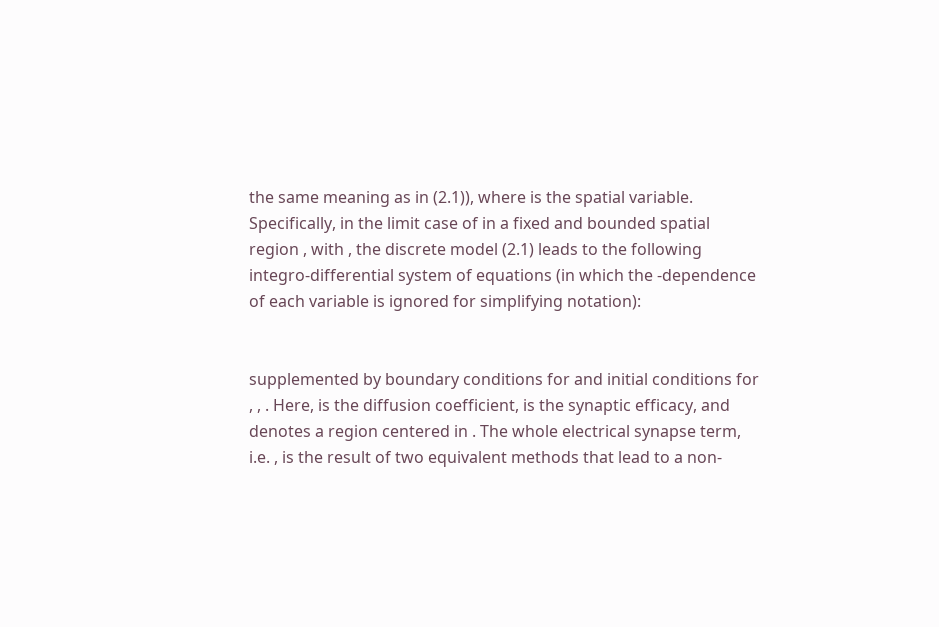the same meaning as in (2.1)), where is the spatial variable. Specifically, in the limit case of in a fixed and bounded spatial region , with , the discrete model (2.1) leads to the following integro-differential system of equations (in which the -dependence of each variable is ignored for simplifying notation):


supplemented by boundary conditions for and initial conditions for , , . Here, is the diffusion coefficient, is the synaptic efficacy, and denotes a region centered in . The whole electrical synapse term, i.e. , is the result of two equivalent methods that lead to a non-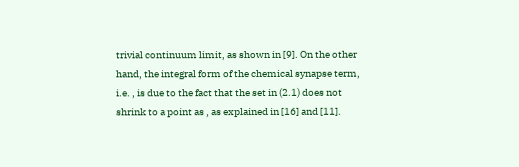trivial continuum limit, as shown in [9]. On the other hand, the integral form of the chemical synapse term, i.e. , is due to the fact that the set in (2.1) does not shrink to a point as , as explained in [16] and [11].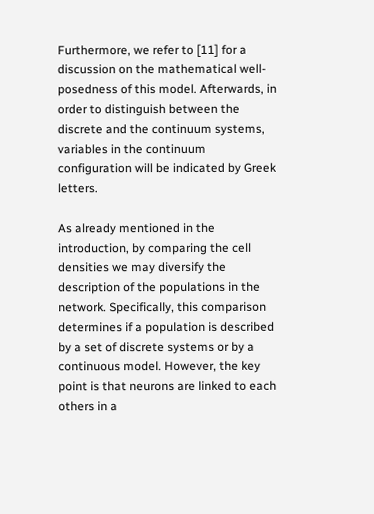Furthermore, we refer to [11] for a discussion on the mathematical well-posedness of this model. Afterwards, in order to distinguish between the discrete and the continuum systems, variables in the continuum configuration will be indicated by Greek letters.

As already mentioned in the introduction, by comparing the cell densities we may diversify the description of the populations in the network. Specifically, this comparison determines if a population is described by a set of discrete systems or by a continuous model. However, the key point is that neurons are linked to each others in a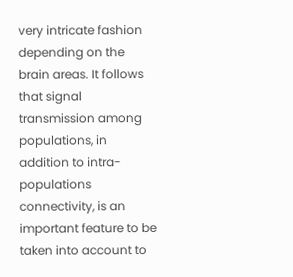very intricate fashion depending on the brain areas. It follows that signal transmission among populations, in addition to intra-populations connectivity, is an important feature to be taken into account to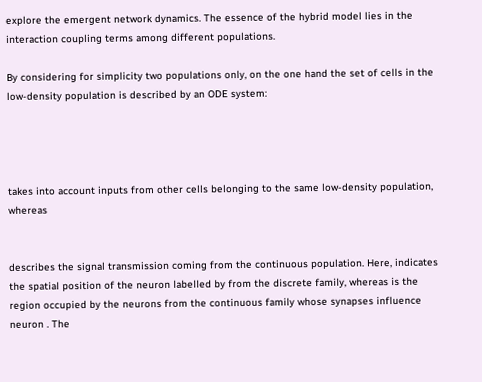explore the emergent network dynamics. The essence of the hybrid model lies in the interaction coupling terms among different populations.

By considering for simplicity two populations only, on the one hand the set of cells in the low-density population is described by an ODE system:




takes into account inputs from other cells belonging to the same low-density population, whereas


describes the signal transmission coming from the continuous population. Here, indicates the spatial position of the neuron labelled by from the discrete family, whereas is the region occupied by the neurons from the continuous family whose synapses influence neuron . The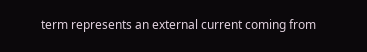term represents an external current coming from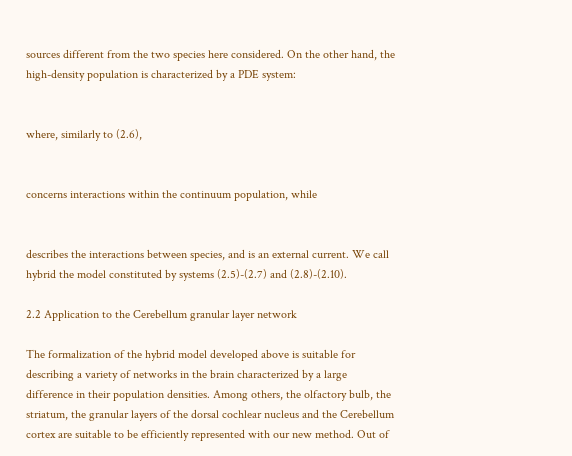sources different from the two species here considered. On the other hand, the high-density population is characterized by a PDE system:


where, similarly to (2.6),


concerns interactions within the continuum population, while


describes the interactions between species, and is an external current. We call hybrid the model constituted by systems (2.5)-(2.7) and (2.8)-(2.10).

2.2 Application to the Cerebellum granular layer network

The formalization of the hybrid model developed above is suitable for describing a variety of networks in the brain characterized by a large difference in their population densities. Among others, the olfactory bulb, the striatum, the granular layers of the dorsal cochlear nucleus and the Cerebellum cortex are suitable to be efficiently represented with our new method. Out of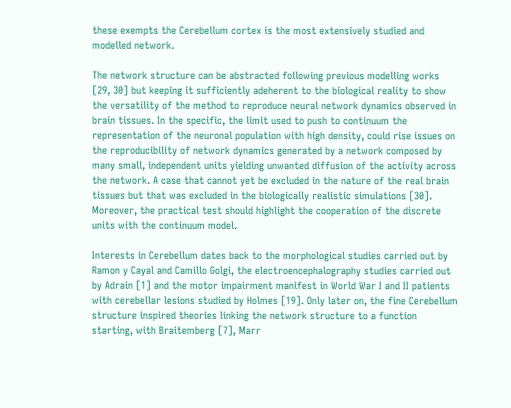these exempts the Cerebellum cortex is the most extensively studied and modelled network.

The network structure can be abstracted following previous modelling works [29, 30] but keeping it sufficiently adeherent to the biological reality to show the versatility of the method to reproduce neural network dynamics observed in brain tissues. In the specific, the limit used to push to continuum the representation of the neuronal population with high density, could rise issues on the reproducibility of network dynamics generated by a network composed by many small, independent units yielding unwanted diffusion of the activity across the network. A case that cannot yet be excluded in the nature of the real brain tissues but that was excluded in the biologically realistic simulations [30]. Moreover, the practical test should highlight the cooperation of the discrete units with the continuum model.

Interests in Cerebellum dates back to the morphological studies carried out by Ramon y Cayal and Camillo Golgi, the electroencephalography studies carried out by Adrain [1] and the motor impairment manifest in World War I and II patients with cerebellar lesions studied by Holmes [19]. Only later on, the fine Cerebellum structure inspired theories linking the network structure to a function starting, with Braitemberg [7], Marr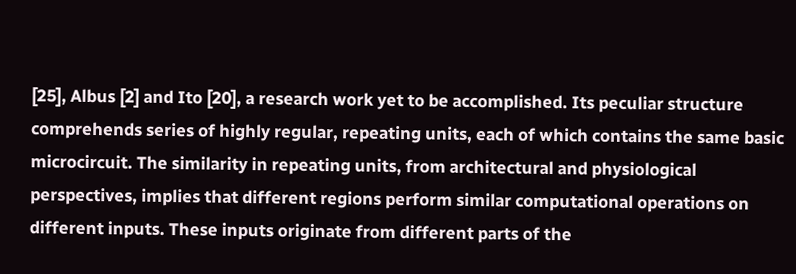[25], Albus [2] and Ito [20], a research work yet to be accomplished. Its peculiar structure comprehends series of highly regular, repeating units, each of which contains the same basic microcircuit. The similarity in repeating units, from architectural and physiological perspectives, implies that different regions perform similar computational operations on different inputs. These inputs originate from different parts of the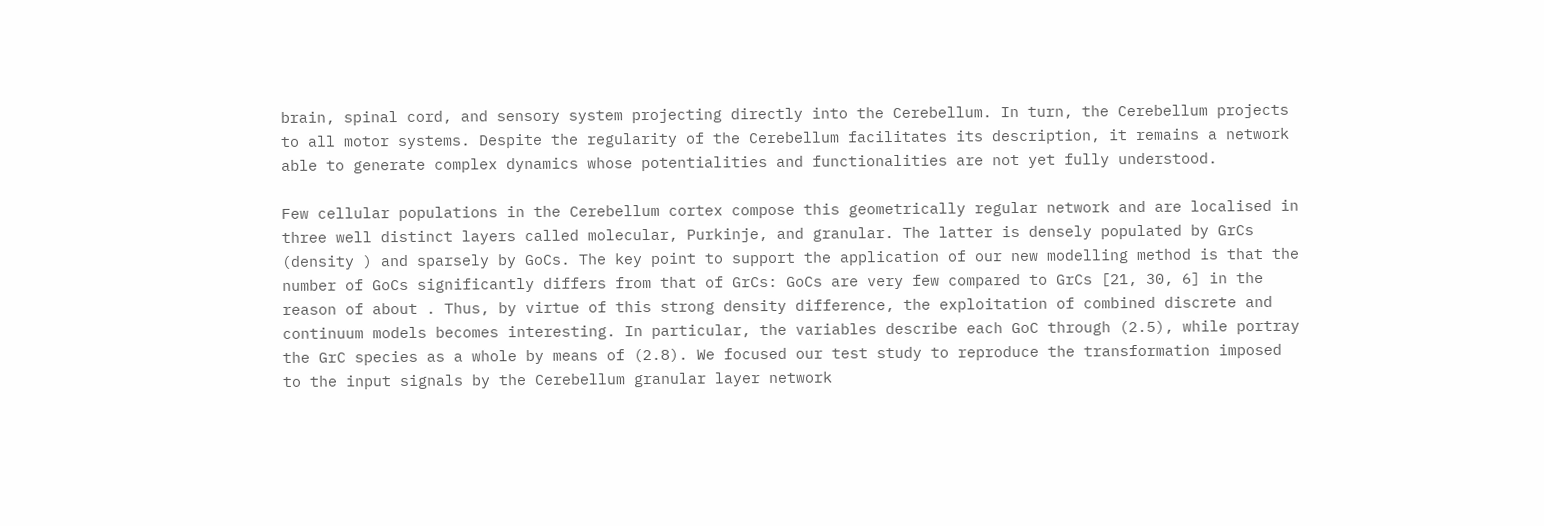brain, spinal cord, and sensory system projecting directly into the Cerebellum. In turn, the Cerebellum projects to all motor systems. Despite the regularity of the Cerebellum facilitates its description, it remains a network able to generate complex dynamics whose potentialities and functionalities are not yet fully understood.

Few cellular populations in the Cerebellum cortex compose this geometrically regular network and are localised in three well distinct layers called molecular, Purkinje, and granular. The latter is densely populated by GrCs (density ) and sparsely by GoCs. The key point to support the application of our new modelling method is that the number of GoCs significantly differs from that of GrCs: GoCs are very few compared to GrCs [21, 30, 6] in the reason of about . Thus, by virtue of this strong density difference, the exploitation of combined discrete and continuum models becomes interesting. In particular, the variables describe each GoC through (2.5), while portray the GrC species as a whole by means of (2.8). We focused our test study to reproduce the transformation imposed to the input signals by the Cerebellum granular layer network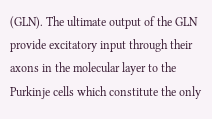(GLN). The ultimate output of the GLN provide excitatory input through their axons in the molecular layer to the Purkinje cells which constitute the only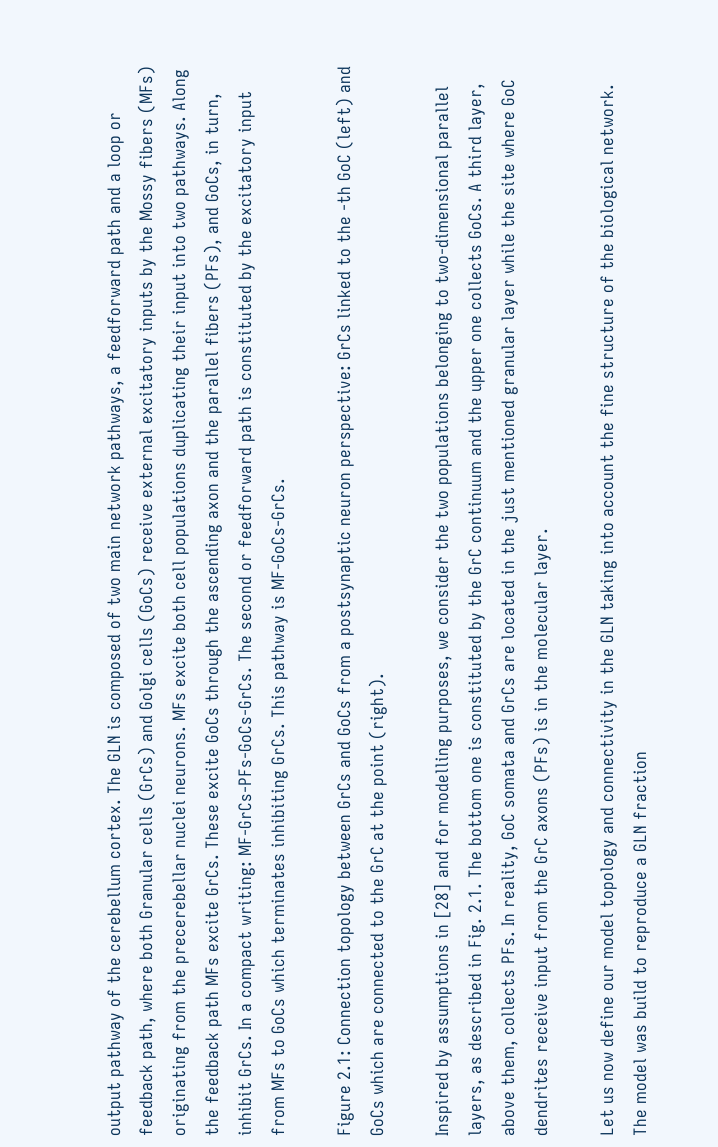output pathway of the cerebellum cortex. The GLN is composed of two main network pathways, a feedforward path and a loop or feedback path, where both Granular cells (GrCs) and Golgi cells (GoCs) receive external excitatory inputs by the Mossy fibers (MFs) originating from the precerebellar nuclei neurons. MFs excite both cell populations duplicating their input into two pathways. Along the feedback path MFs excite GrCs. These excite GoCs through the ascending axon and the parallel fibers (PFs), and GoCs, in turn, inhibit GrCs. In a compact writing: MF-GrCs-PFs-GoCs-GrCs. The second or feedforward path is constituted by the excitatory input from MFs to GoCs which terminates inhibiting GrCs. This pathway is MF-GoCs-GrCs.

Figure 2.1: Connection topology between GrCs and GoCs from a postsynaptic neuron perspective: GrCs linked to the -th GoC (left) and GoCs which are connected to the GrC at the point (right).

Inspired by assumptions in [28] and for modelling purposes, we consider the two populations belonging to two-dimensional parallel layers, as described in Fig. 2.1. The bottom one is constituted by the GrC continuum and the upper one collects GoCs. A third layer, above them, collects PFs. In reality, GoC somata and GrCs are located in the just mentioned granular layer while the site where GoC dendrites receive input from the GrC axons (PFs) is in the molecular layer.

Let us now define our model topology and connectivity in the GLN taking into account the fine structure of the biological network. The model was build to reproduce a GLN fraction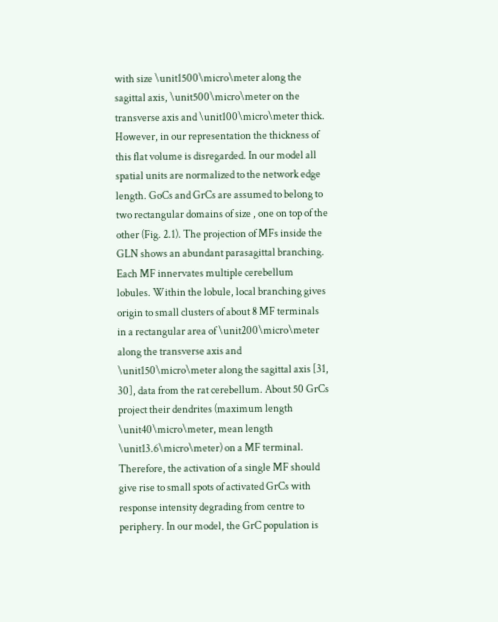with size \unit1500\micro\meter along the sagittal axis, \unit500\micro\meter on the transverse axis and \unit100\micro\meter thick. However, in our representation the thickness of this flat volume is disregarded. In our model all spatial units are normalized to the network edge length. GoCs and GrCs are assumed to belong to two rectangular domains of size , one on top of the other (Fig. 2.1). The projection of MFs inside the GLN shows an abundant parasagittal branching. Each MF innervates multiple cerebellum lobules. Within the lobule, local branching gives origin to small clusters of about 8 MF terminals in a rectangular area of \unit200\micro\meter along the transverse axis and \unit150\micro\meter along the sagittal axis [31, 30], data from the rat cerebellum. About 50 GrCs project their dendrites (maximum length \unit40\micro\meter, mean length \unit13.6\micro\meter) on a MF terminal. Therefore, the activation of a single MF should give rise to small spots of activated GrCs with response intensity degrading from centre to periphery. In our model, the GrC population is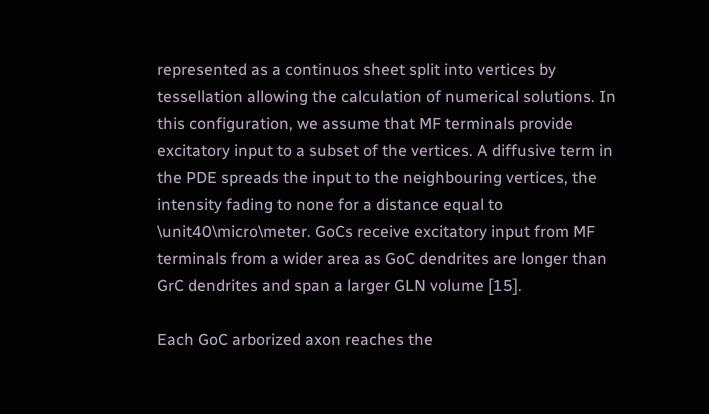represented as a continuos sheet split into vertices by tessellation allowing the calculation of numerical solutions. In this configuration, we assume that MF terminals provide excitatory input to a subset of the vertices. A diffusive term in the PDE spreads the input to the neighbouring vertices, the intensity fading to none for a distance equal to \unit40\micro\meter. GoCs receive excitatory input from MF terminals from a wider area as GoC dendrites are longer than GrC dendrites and span a larger GLN volume [15].

Each GoC arborized axon reaches the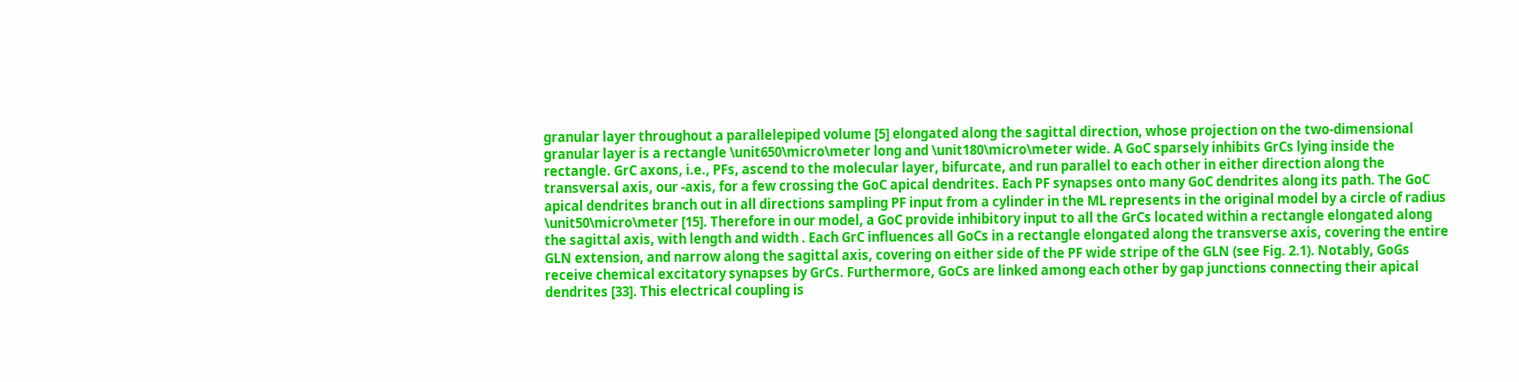granular layer throughout a parallelepiped volume [5] elongated along the sagittal direction, whose projection on the two-dimensional granular layer is a rectangle \unit650\micro\meter long and \unit180\micro\meter wide. A GoC sparsely inhibits GrCs lying inside the rectangle. GrC axons, i.e., PFs, ascend to the molecular layer, bifurcate, and run parallel to each other in either direction along the transversal axis, our -axis, for a few crossing the GoC apical dendrites. Each PF synapses onto many GoC dendrites along its path. The GoC apical dendrites branch out in all directions sampling PF input from a cylinder in the ML represents in the original model by a circle of radius \unit50\micro\meter [15]. Therefore in our model, a GoC provide inhibitory input to all the GrCs located within a rectangle elongated along the sagittal axis, with length and width . Each GrC influences all GoCs in a rectangle elongated along the transverse axis, covering the entire GLN extension, and narrow along the sagittal axis, covering on either side of the PF wide stripe of the GLN (see Fig. 2.1). Notably, GoGs receive chemical excitatory synapses by GrCs. Furthermore, GoCs are linked among each other by gap junctions connecting their apical dendrites [33]. This electrical coupling is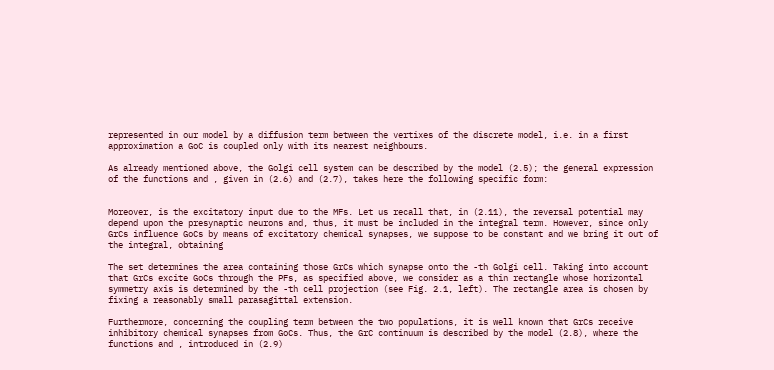represented in our model by a diffusion term between the vertixes of the discrete model, i.e. in a first approximation a GoC is coupled only with its nearest neighbours.

As already mentioned above, the Golgi cell system can be described by the model (2.5); the general expression of the functions and , given in (2.6) and (2.7), takes here the following specific form:


Moreover, is the excitatory input due to the MFs. Let us recall that, in (2.11), the reversal potential may depend upon the presynaptic neurons and, thus, it must be included in the integral term. However, since only GrCs influence GoCs by means of excitatory chemical synapses, we suppose to be constant and we bring it out of the integral, obtaining

The set determines the area containing those GrCs which synapse onto the -th Golgi cell. Taking into account that GrCs excite GoCs through the PFs, as specified above, we consider as a thin rectangle whose horizontal symmetry axis is determined by the -th cell projection (see Fig. 2.1, left). The rectangle area is chosen by fixing a reasonably small parasagittal extension.

Furthermore, concerning the coupling term between the two populations, it is well known that GrCs receive inhibitory chemical synapses from GoCs. Thus, the GrC continuum is described by the model (2.8), where the functions and , introduced in (2.9)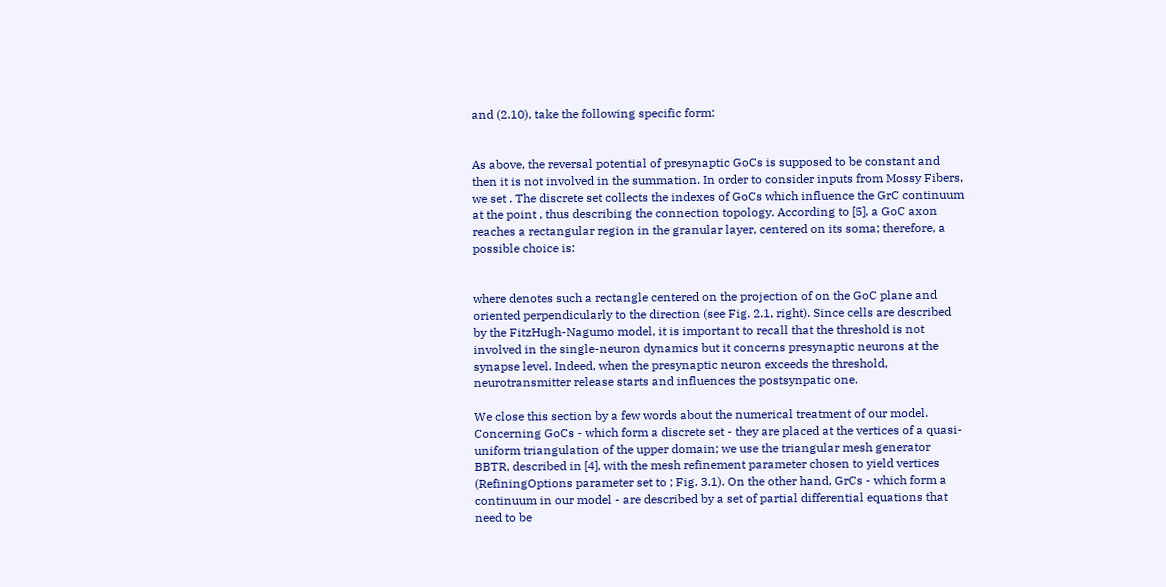and (2.10), take the following specific form:


As above, the reversal potential of presynaptic GoCs is supposed to be constant and then it is not involved in the summation. In order to consider inputs from Mossy Fibers, we set . The discrete set collects the indexes of GoCs which influence the GrC continuum at the point , thus describing the connection topology. According to [5], a GoC axon reaches a rectangular region in the granular layer, centered on its soma; therefore, a possible choice is:


where denotes such a rectangle centered on the projection of on the GoC plane and oriented perpendicularly to the direction (see Fig. 2.1, right). Since cells are described by the FitzHugh-Nagumo model, it is important to recall that the threshold is not involved in the single-neuron dynamics but it concerns presynaptic neurons at the synapse level. Indeed, when the presynaptic neuron exceeds the threshold, neurotransmitter release starts and influences the postsynpatic one.

We close this section by a few words about the numerical treatment of our model. Concerning GoCs - which form a discrete set - they are placed at the vertices of a quasi-uniform triangulation of the upper domain; we use the triangular mesh generator BBTR, described in [4], with the mesh refinement parameter chosen to yield vertices (RefiningOptions parameter set to ; Fig. 3.1). On the other hand, GrCs - which form a continuum in our model - are described by a set of partial differential equations that need to be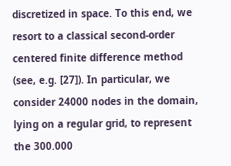discretized in space. To this end, we resort to a classical second-order centered finite difference method (see, e.g. [27]). In particular, we consider 24000 nodes in the domain, lying on a regular grid, to represent the 300.000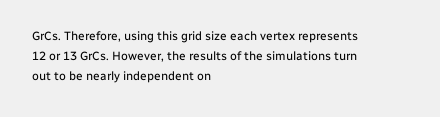GrCs. Therefore, using this grid size each vertex represents 12 or 13 GrCs. However, the results of the simulations turn out to be nearly independent on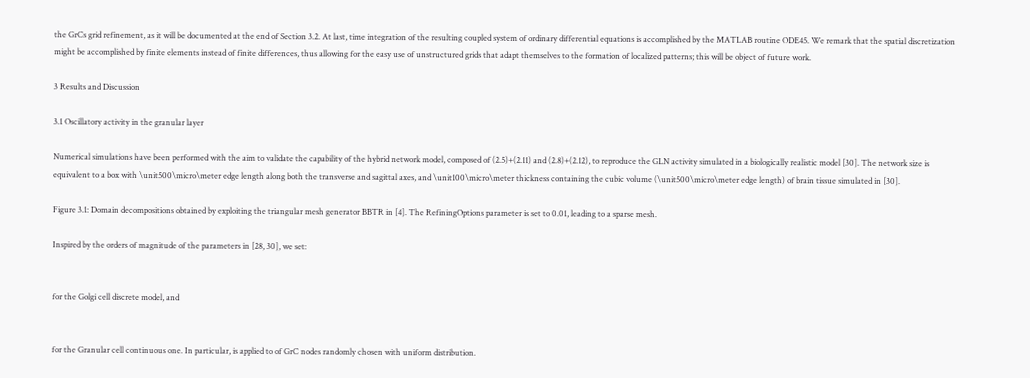the GrCs grid refinement, as it will be documented at the end of Section 3.2. At last, time integration of the resulting coupled system of ordinary differential equations is accomplished by the MATLAB routine ODE45. We remark that the spatial discretization might be accomplished by finite elements instead of finite differences, thus allowing for the easy use of unstructured grids that adapt themselves to the formation of localized patterns; this will be object of future work.

3 Results and Discussion

3.1 Oscillatory activity in the granular layer

Numerical simulations have been performed with the aim to validate the capability of the hybrid network model, composed of (2.5)+(2.11) and (2.8)+(2.12), to reproduce the GLN activity simulated in a biologically realistic model [30]. The network size is equivalent to a box with \unit500\micro\meter edge length along both the transverse and sagittal axes, and \unit100\micro\meter thickness containing the cubic volume (\unit500\micro\meter edge length) of brain tissue simulated in [30].

Figure 3.1: Domain decompositions obtained by exploiting the triangular mesh generator BBTR in [4]. The RefiningOptions parameter is set to 0.01, leading to a sparse mesh.

Inspired by the orders of magnitude of the parameters in [28, 30], we set:


for the Golgi cell discrete model, and


for the Granular cell continuous one. In particular, is applied to of GrC nodes randomly chosen with uniform distribution.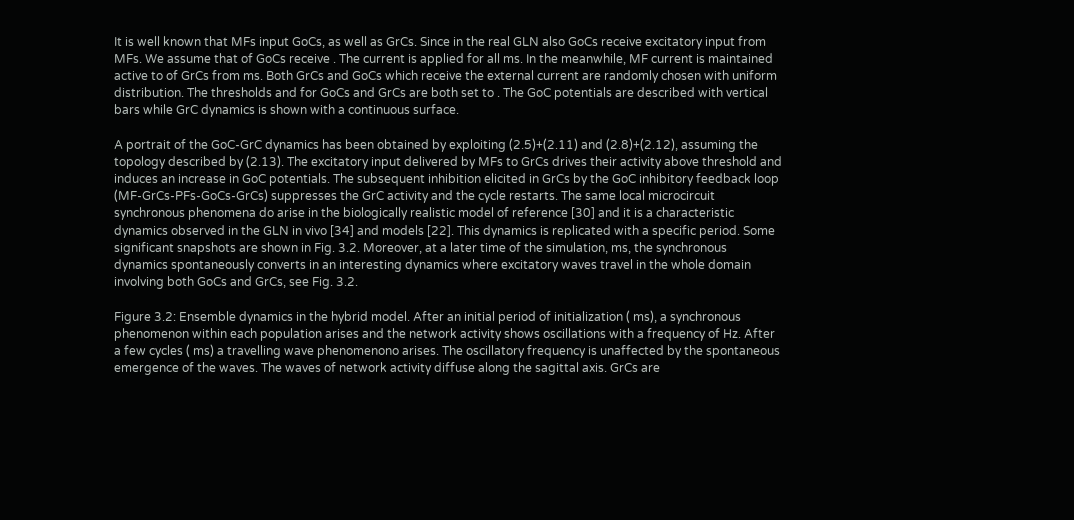It is well known that MFs input GoCs, as well as GrCs. Since in the real GLN also GoCs receive excitatory input from MFs. We assume that of GoCs receive . The current is applied for all ms. In the meanwhile, MF current is maintained active to of GrCs from ms. Both GrCs and GoCs which receive the external current are randomly chosen with uniform distribution. The thresholds and for GoCs and GrCs are both set to . The GoC potentials are described with vertical bars while GrC dynamics is shown with a continuous surface.

A portrait of the GoC-GrC dynamics has been obtained by exploiting (2.5)+(2.11) and (2.8)+(2.12), assuming the topology described by (2.13). The excitatory input delivered by MFs to GrCs drives their activity above threshold and induces an increase in GoC potentials. The subsequent inhibition elicited in GrCs by the GoC inhibitory feedback loop (MF-GrCs-PFs-GoCs-GrCs) suppresses the GrC activity and the cycle restarts. The same local microcircuit synchronous phenomena do arise in the biologically realistic model of reference [30] and it is a characteristic dynamics observed in the GLN in vivo [34] and models [22]. This dynamics is replicated with a specific period. Some significant snapshots are shown in Fig. 3.2. Moreover, at a later time of the simulation, ms, the synchronous dynamics spontaneously converts in an interesting dynamics where excitatory waves travel in the whole domain involving both GoCs and GrCs, see Fig. 3.2.

Figure 3.2: Ensemble dynamics in the hybrid model. After an initial period of initialization ( ms), a synchronous phenomenon within each population arises and the network activity shows oscillations with a frequency of Hz. After a few cycles ( ms) a travelling wave phenomenono arises. The oscillatory frequency is unaffected by the spontaneous emergence of the waves. The waves of network activity diffuse along the sagittal axis. GrCs are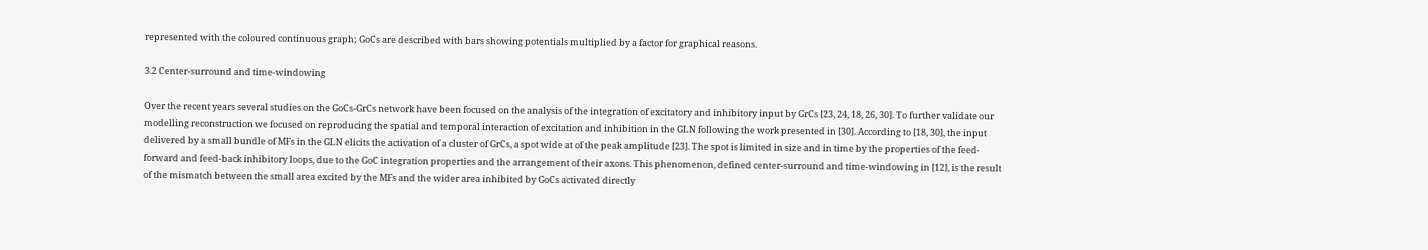represented with the coloured continuous graph; GoCs are described with bars showing potentials multiplied by a factor for graphical reasons.

3.2 Center-surround and time-windowing

Over the recent years several studies on the GoCs-GrCs network have been focused on the analysis of the integration of excitatory and inhibitory input by GrCs [23, 24, 18, 26, 30]. To further validate our modelling reconstruction we focused on reproducing the spatial and temporal interaction of excitation and inhibition in the GLN following the work presented in [30]. According to [18, 30], the input delivered by a small bundle of MFs in the GLN elicits the activation of a cluster of GrCs, a spot wide at of the peak amplitude [23]. The spot is limited in size and in time by the properties of the feed-forward and feed-back inhibitory loops, due to the GoC integration properties and the arrangement of their axons. This phenomenon, defined center-surround and time-windowing in [12], is the result of the mismatch between the small area excited by the MFs and the wider area inhibited by GoCs activated directly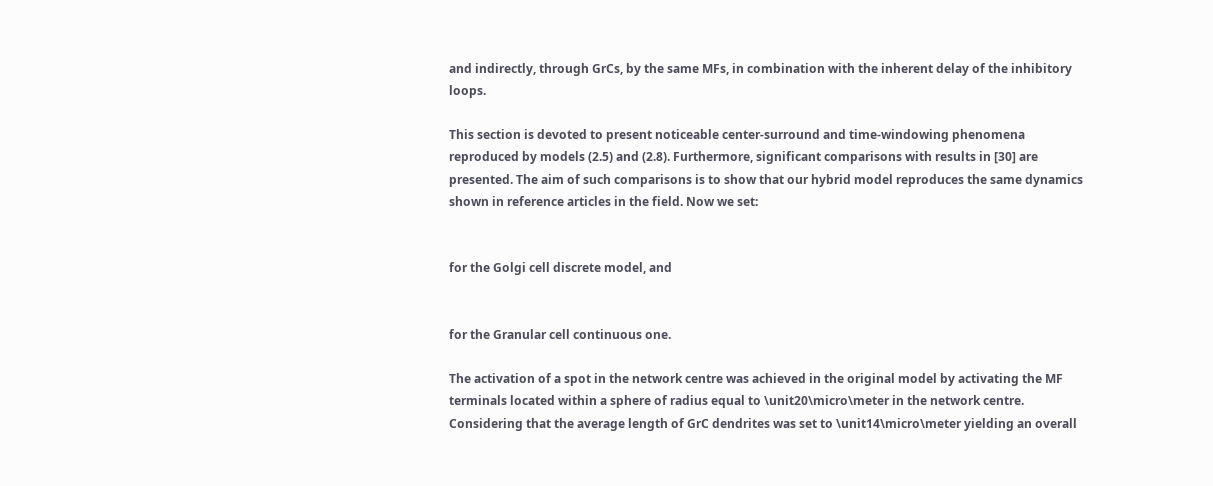and indirectly, through GrCs, by the same MFs, in combination with the inherent delay of the inhibitory loops.

This section is devoted to present noticeable center-surround and time-windowing phenomena reproduced by models (2.5) and (2.8). Furthermore, significant comparisons with results in [30] are presented. The aim of such comparisons is to show that our hybrid model reproduces the same dynamics shown in reference articles in the field. Now we set:


for the Golgi cell discrete model, and


for the Granular cell continuous one.

The activation of a spot in the network centre was achieved in the original model by activating the MF terminals located within a sphere of radius equal to \unit20\micro\meter in the network centre. Considering that the average length of GrC dendrites was set to \unit14\micro\meter yielding an overall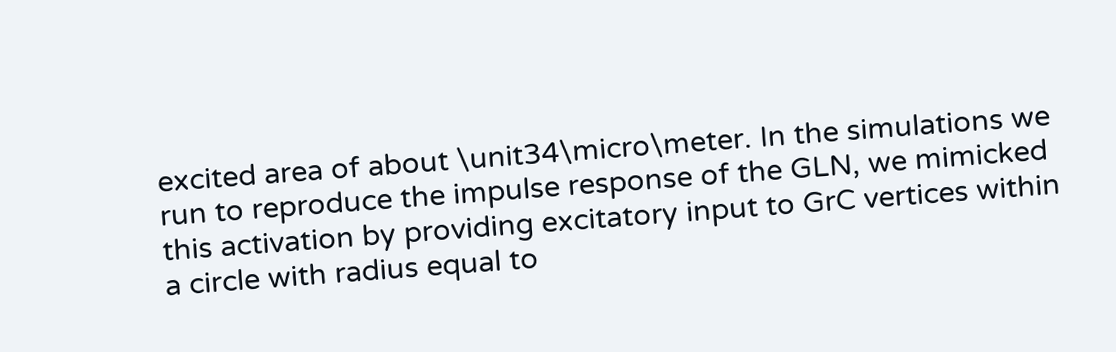excited area of about \unit34\micro\meter. In the simulations we run to reproduce the impulse response of the GLN, we mimicked this activation by providing excitatory input to GrC vertices within a circle with radius equal to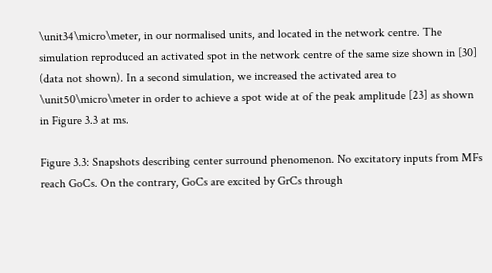\unit34\micro\meter, in our normalised units, and located in the network centre. The simulation reproduced an activated spot in the network centre of the same size shown in [30] (data not shown). In a second simulation, we increased the activated area to \unit50\micro\meter in order to achieve a spot wide at of the peak amplitude [23] as shown in Figure 3.3 at ms.

Figure 3.3: Snapshots describing center surround phenomenon. No excitatory inputs from MFs reach GoCs. On the contrary, GoCs are excited by GrCs through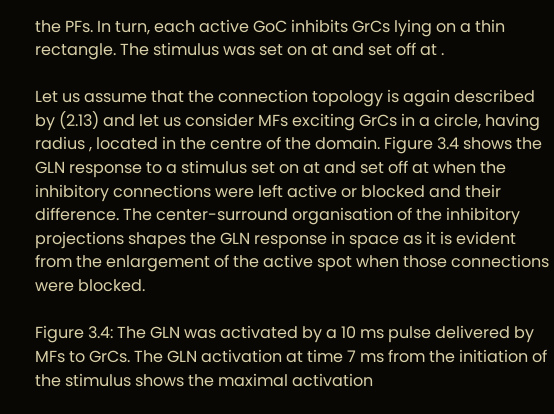the PFs. In turn, each active GoC inhibits GrCs lying on a thin rectangle. The stimulus was set on at and set off at .

Let us assume that the connection topology is again described by (2.13) and let us consider MFs exciting GrCs in a circle, having radius , located in the centre of the domain. Figure 3.4 shows the GLN response to a stimulus set on at and set off at when the inhibitory connections were left active or blocked and their difference. The center-surround organisation of the inhibitory projections shapes the GLN response in space as it is evident from the enlargement of the active spot when those connections were blocked.

Figure 3.4: The GLN was activated by a 10 ms pulse delivered by MFs to GrCs. The GLN activation at time 7 ms from the initiation of the stimulus shows the maximal activation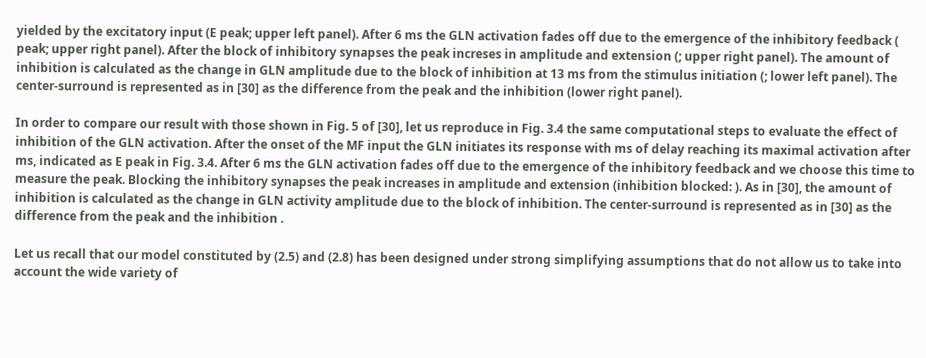yielded by the excitatory input (E peak; upper left panel). After 6 ms the GLN activation fades off due to the emergence of the inhibitory feedback ( peak; upper right panel). After the block of inhibitory synapses the peak increses in amplitude and extension (; upper right panel). The amount of inhibition is calculated as the change in GLN amplitude due to the block of inhibition at 13 ms from the stimulus initiation (; lower left panel). The center-surround is represented as in [30] as the difference from the peak and the inhibition (lower right panel).

In order to compare our result with those shown in Fig. 5 of [30], let us reproduce in Fig. 3.4 the same computational steps to evaluate the effect of inhibition of the GLN activation. After the onset of the MF input the GLN initiates its response with ms of delay reaching its maximal activation after ms, indicated as E peak in Fig. 3.4. After 6 ms the GLN activation fades off due to the emergence of the inhibitory feedback and we choose this time to measure the peak. Blocking the inhibitory synapses the peak increases in amplitude and extension (inhibition blocked: ). As in [30], the amount of inhibition is calculated as the change in GLN activity amplitude due to the block of inhibition. The center-surround is represented as in [30] as the difference from the peak and the inhibition .

Let us recall that our model constituted by (2.5) and (2.8) has been designed under strong simplifying assumptions that do not allow us to take into account the wide variety of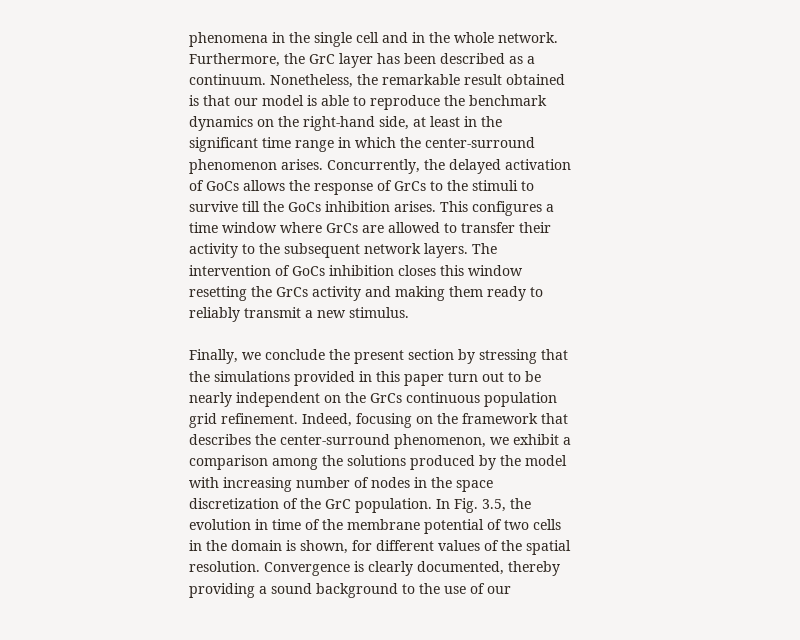phenomena in the single cell and in the whole network. Furthermore, the GrC layer has been described as a continuum. Nonetheless, the remarkable result obtained is that our model is able to reproduce the benchmark dynamics on the right-hand side, at least in the significant time range in which the center-surround phenomenon arises. Concurrently, the delayed activation of GoCs allows the response of GrCs to the stimuli to survive till the GoCs inhibition arises. This configures a time window where GrCs are allowed to transfer their activity to the subsequent network layers. The intervention of GoCs inhibition closes this window resetting the GrCs activity and making them ready to reliably transmit a new stimulus.

Finally, we conclude the present section by stressing that the simulations provided in this paper turn out to be nearly independent on the GrCs continuous population grid refinement. Indeed, focusing on the framework that describes the center-surround phenomenon, we exhibit a comparison among the solutions produced by the model with increasing number of nodes in the space discretization of the GrC population. In Fig. 3.5, the evolution in time of the membrane potential of two cells in the domain is shown, for different values of the spatial resolution. Convergence is clearly documented, thereby providing a sound background to the use of our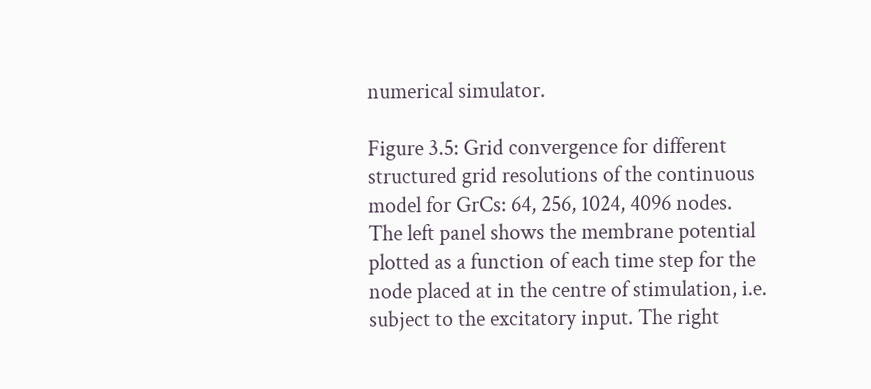numerical simulator.

Figure 3.5: Grid convergence for different structured grid resolutions of the continuous model for GrCs: 64, 256, 1024, 4096 nodes. The left panel shows the membrane potential plotted as a function of each time step for the node placed at in the centre of stimulation, i.e. subject to the excitatory input. The right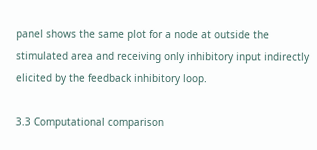panel shows the same plot for a node at outside the stimulated area and receiving only inhibitory input indirectly elicited by the feedback inhibitory loop.

3.3 Computational comparison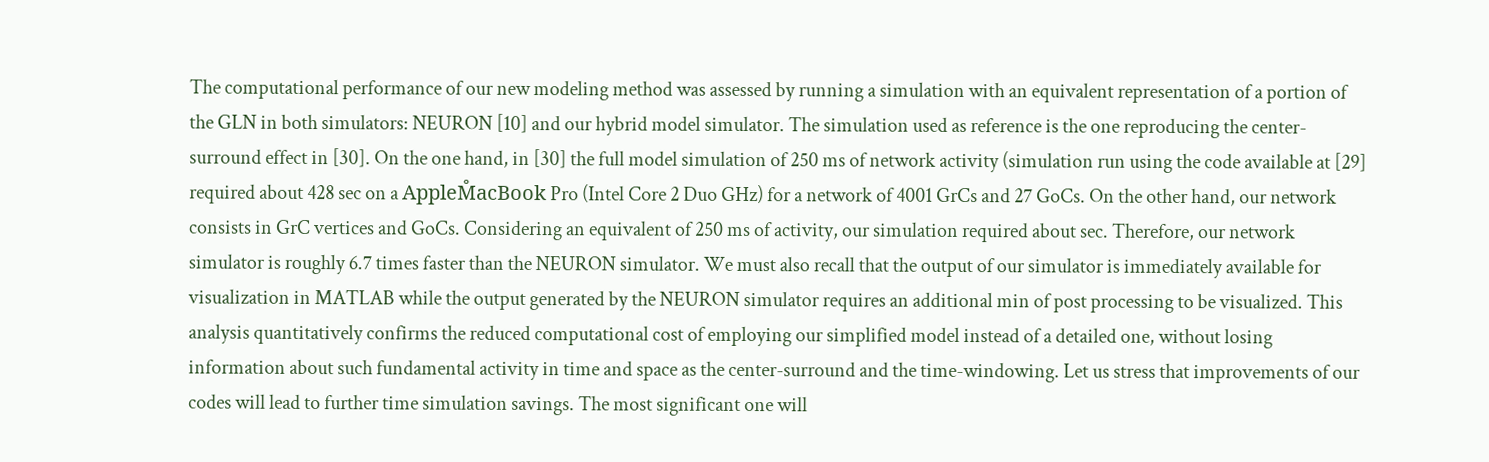The computational performance of our new modeling method was assessed by running a simulation with an equivalent representation of a portion of the GLN in both simulators: NEURON [10] and our hybrid model simulator. The simulation used as reference is the one reproducing the center-surround effect in [30]. On the one hand, in [30] the full model simulation of 250 ms of network activity (simulation run using the code available at [29] required about 428 sec on a AppleM̊acBook Pro (Intel Core 2 Duo GHz) for a network of 4001 GrCs and 27 GoCs. On the other hand, our network consists in GrC vertices and GoCs. Considering an equivalent of 250 ms of activity, our simulation required about sec. Therefore, our network simulator is roughly 6.7 times faster than the NEURON simulator. We must also recall that the output of our simulator is immediately available for visualization in MATLAB while the output generated by the NEURON simulator requires an additional min of post processing to be visualized. This analysis quantitatively confirms the reduced computational cost of employing our simplified model instead of a detailed one, without losing information about such fundamental activity in time and space as the center-surround and the time-windowing. Let us stress that improvements of our codes will lead to further time simulation savings. The most significant one will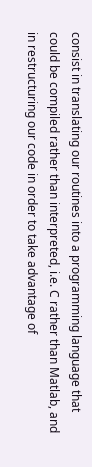consist in translating our routines into a programming language that could be compiled rather than interpreted, i.e. C rather than Matlab, and in restructuring our code in order to take advantage of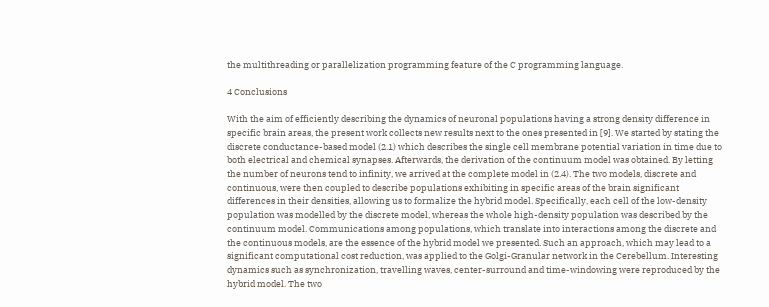the multithreading or parallelization programming feature of the C programming language.

4 Conclusions

With the aim of efficiently describing the dynamics of neuronal populations having a strong density difference in specific brain areas, the present work collects new results next to the ones presented in [9]. We started by stating the discrete conductance-based model (2.1) which describes the single cell membrane potential variation in time due to both electrical and chemical synapses. Afterwards, the derivation of the continuum model was obtained. By letting the number of neurons tend to infinity, we arrived at the complete model in (2.4). The two models, discrete and continuous, were then coupled to describe populations exhibiting in specific areas of the brain significant differences in their densities, allowing us to formalize the hybrid model. Specifically, each cell of the low-density population was modelled by the discrete model, whereas the whole high-density population was described by the continuum model. Communications among populations, which translate into interactions among the discrete and the continuous models, are the essence of the hybrid model we presented. Such an approach, which may lead to a significant computational cost reduction, was applied to the Golgi-Granular network in the Cerebellum. Interesting dynamics such as synchronization, travelling waves, center-surround and time-windowing were reproduced by the hybrid model. The two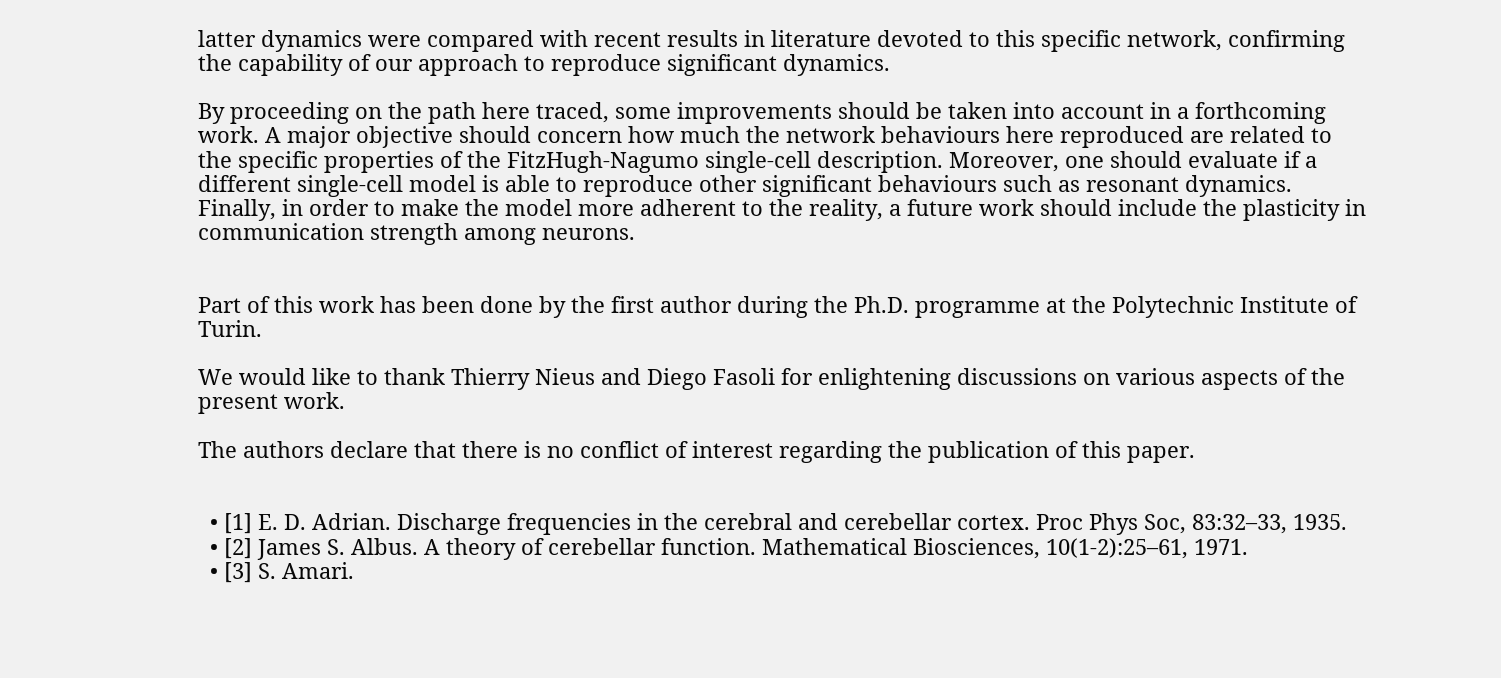latter dynamics were compared with recent results in literature devoted to this specific network, confirming the capability of our approach to reproduce significant dynamics.

By proceeding on the path here traced, some improvements should be taken into account in a forthcoming work. A major objective should concern how much the network behaviours here reproduced are related to the specific properties of the FitzHugh-Nagumo single-cell description. Moreover, one should evaluate if a different single-cell model is able to reproduce other significant behaviours such as resonant dynamics. Finally, in order to make the model more adherent to the reality, a future work should include the plasticity in communication strength among neurons.


Part of this work has been done by the first author during the Ph.D. programme at the Polytechnic Institute of Turin.

We would like to thank Thierry Nieus and Diego Fasoli for enlightening discussions on various aspects of the present work.

The authors declare that there is no conflict of interest regarding the publication of this paper.


  • [1] E. D. Adrian. Discharge frequencies in the cerebral and cerebellar cortex. Proc Phys Soc, 83:32–33, 1935.
  • [2] James S. Albus. A theory of cerebellar function. Mathematical Biosciences, 10(1-2):25–61, 1971.
  • [3] S. Amari.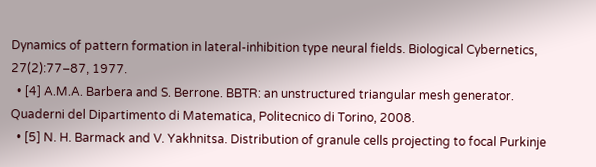Dynamics of pattern formation in lateral-inhibition type neural fields. Biological Cybernetics, 27(2):77–87, 1977.
  • [4] A.M.A. Barbera and S. Berrone. BBTR: an unstructured triangular mesh generator. Quaderni del Dipartimento di Matematica, Politecnico di Torino, 2008.
  • [5] N. H. Barmack and V. Yakhnitsa. Distribution of granule cells projecting to focal Purkinje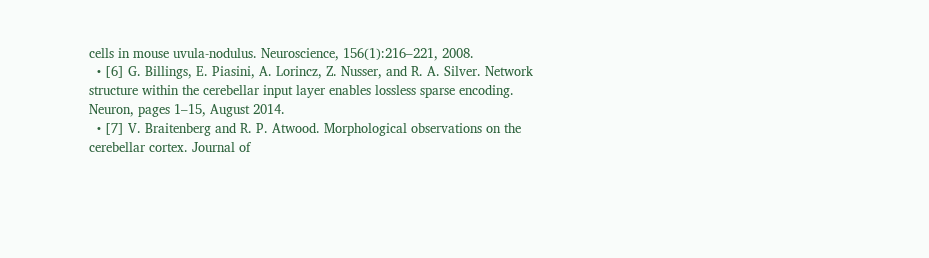cells in mouse uvula-nodulus. Neuroscience, 156(1):216–221, 2008.
  • [6] G. Billings, E. Piasini, A. Lorincz, Z. Nusser, and R. A. Silver. Network structure within the cerebellar input layer enables lossless sparse encoding. Neuron, pages 1–15, August 2014.
  • [7] V. Braitenberg and R. P. Atwood. Morphological observations on the cerebellar cortex. Journal of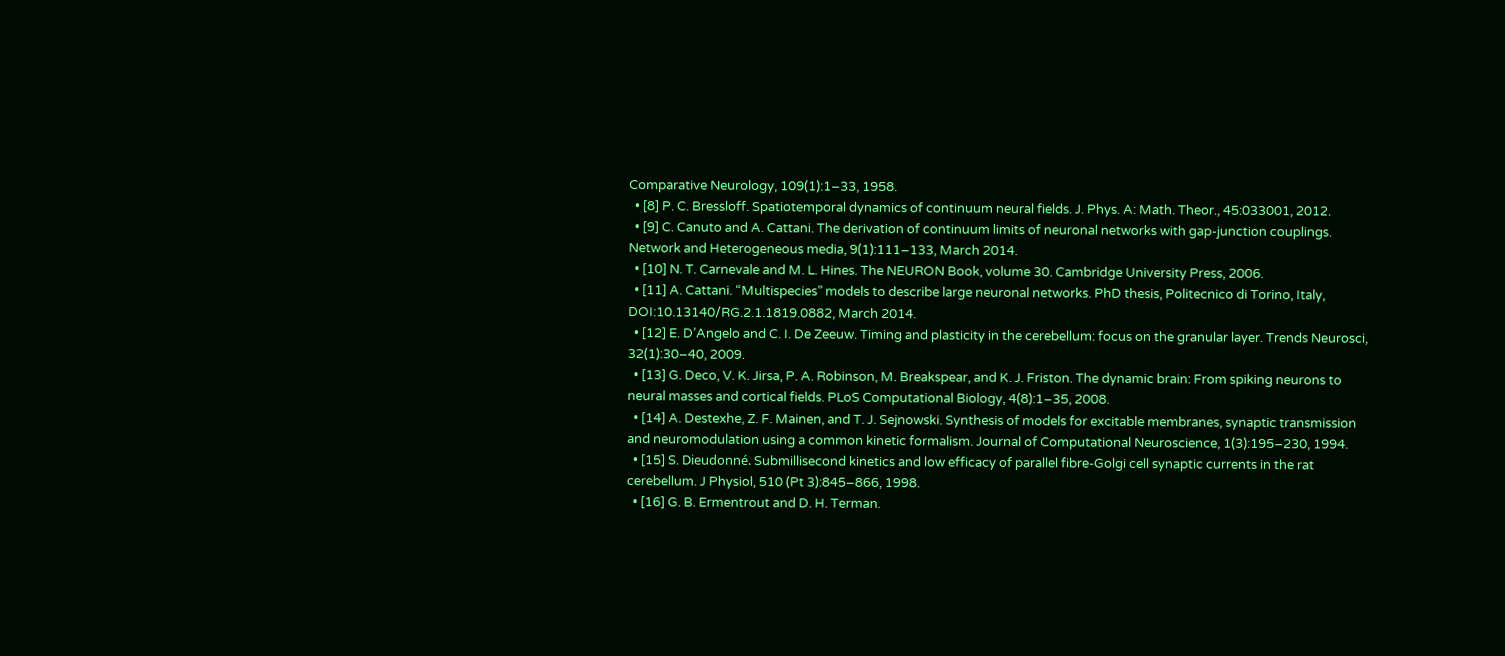Comparative Neurology, 109(1):1–33, 1958.
  • [8] P. C. Bressloff. Spatiotemporal dynamics of continuum neural fields. J. Phys. A: Math. Theor., 45:033001, 2012.
  • [9] C. Canuto and A. Cattani. The derivation of continuum limits of neuronal networks with gap-junction couplings. Network and Heterogeneous media, 9(1):111–133, March 2014.
  • [10] N. T. Carnevale and M. L. Hines. The NEURON Book, volume 30. Cambridge University Press, 2006.
  • [11] A. Cattani. “Multispecies” models to describe large neuronal networks. PhD thesis, Politecnico di Torino, Italy, DOI:10.13140/RG.2.1.1819.0882, March 2014.
  • [12] E. D’Angelo and C. I. De Zeeuw. Timing and plasticity in the cerebellum: focus on the granular layer. Trends Neurosci, 32(1):30–40, 2009.
  • [13] G. Deco, V. K. Jirsa, P. A. Robinson, M. Breakspear, and K. J. Friston. The dynamic brain: From spiking neurons to neural masses and cortical fields. PLoS Computational Biology, 4(8):1–35, 2008.
  • [14] A. Destexhe, Z. F. Mainen, and T. J. Sejnowski. Synthesis of models for excitable membranes, synaptic transmission and neuromodulation using a common kinetic formalism. Journal of Computational Neuroscience, 1(3):195–230, 1994.
  • [15] S. Dieudonné. Submillisecond kinetics and low efficacy of parallel fibre-Golgi cell synaptic currents in the rat cerebellum. J Physiol, 510 (Pt 3):845–866, 1998.
  • [16] G. B. Ermentrout and D. H. Terman.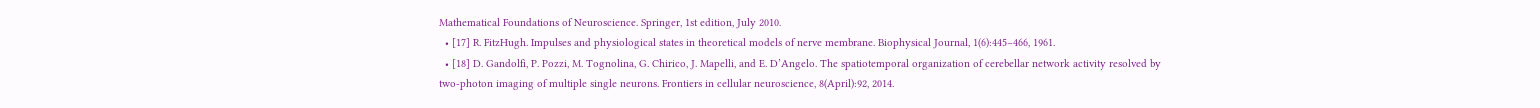Mathematical Foundations of Neuroscience. Springer, 1st edition, July 2010.
  • [17] R. FitzHugh. Impulses and physiological states in theoretical models of nerve membrane. Biophysical Journal, 1(6):445–466, 1961.
  • [18] D. Gandolfi, P. Pozzi, M. Tognolina, G. Chirico, J. Mapelli, and E. D’Angelo. The spatiotemporal organization of cerebellar network activity resolved by two-photon imaging of multiple single neurons. Frontiers in cellular neuroscience, 8(April):92, 2014.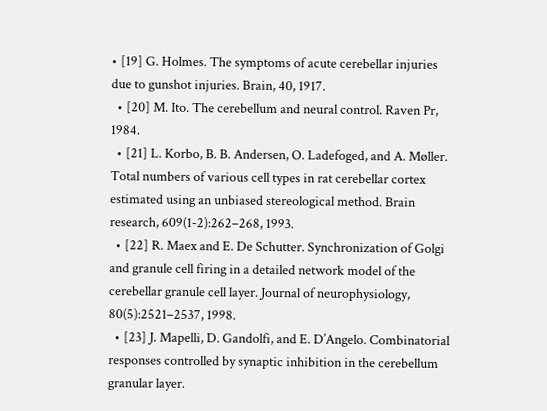• [19] G. Holmes. The symptoms of acute cerebellar injuries due to gunshot injuries. Brain, 40, 1917.
  • [20] M. Ito. The cerebellum and neural control. Raven Pr, 1984.
  • [21] L. Korbo, B. B. Andersen, O. Ladefoged, and A. Møller. Total numbers of various cell types in rat cerebellar cortex estimated using an unbiased stereological method. Brain research, 609(1-2):262–268, 1993.
  • [22] R. Maex and E. De Schutter. Synchronization of Golgi and granule cell firing in a detailed network model of the cerebellar granule cell layer. Journal of neurophysiology, 80(5):2521–2537, 1998.
  • [23] J. Mapelli, D. Gandolfi, and E. D’Angelo. Combinatorial responses controlled by synaptic inhibition in the cerebellum granular layer.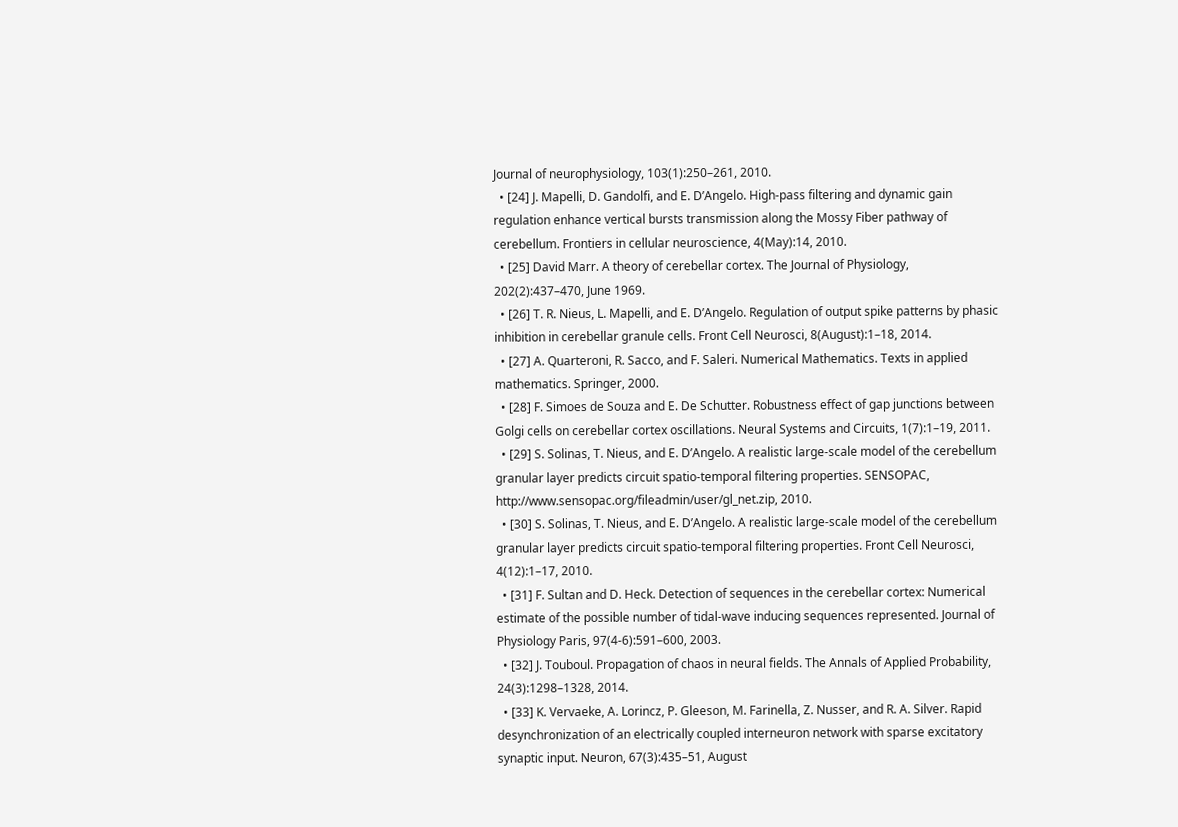Journal of neurophysiology, 103(1):250–261, 2010.
  • [24] J. Mapelli, D. Gandolfi, and E. D’Angelo. High-pass filtering and dynamic gain regulation enhance vertical bursts transmission along the Mossy Fiber pathway of cerebellum. Frontiers in cellular neuroscience, 4(May):14, 2010.
  • [25] David Marr. A theory of cerebellar cortex. The Journal of Physiology, 202(2):437–470, June 1969.
  • [26] T. R. Nieus, L. Mapelli, and E. D’Angelo. Regulation of output spike patterns by phasic inhibition in cerebellar granule cells. Front Cell Neurosci, 8(August):1–18, 2014.
  • [27] A. Quarteroni, R. Sacco, and F. Saleri. Numerical Mathematics. Texts in applied mathematics. Springer, 2000.
  • [28] F. Simoes de Souza and E. De Schutter. Robustness effect of gap junctions between Golgi cells on cerebellar cortex oscillations. Neural Systems and Circuits, 1(7):1–19, 2011.
  • [29] S. Solinas, T. Nieus, and E. D’Angelo. A realistic large-scale model of the cerebellum granular layer predicts circuit spatio-temporal filtering properties. SENSOPAC, http://www.sensopac.org/fileadmin/user/gl_net.zip, 2010.
  • [30] S. Solinas, T. Nieus, and E. D’Angelo. A realistic large-scale model of the cerebellum granular layer predicts circuit spatio-temporal filtering properties. Front Cell Neurosci, 4(12):1–17, 2010.
  • [31] F. Sultan and D. Heck. Detection of sequences in the cerebellar cortex: Numerical estimate of the possible number of tidal-wave inducing sequences represented. Journal of Physiology Paris, 97(4-6):591–600, 2003.
  • [32] J. Touboul. Propagation of chaos in neural fields. The Annals of Applied Probability, 24(3):1298–1328, 2014.
  • [33] K. Vervaeke, A. Lorincz, P. Gleeson, M. Farinella, Z. Nusser, and R. A. Silver. Rapid desynchronization of an electrically coupled interneuron network with sparse excitatory synaptic input. Neuron, 67(3):435–51, August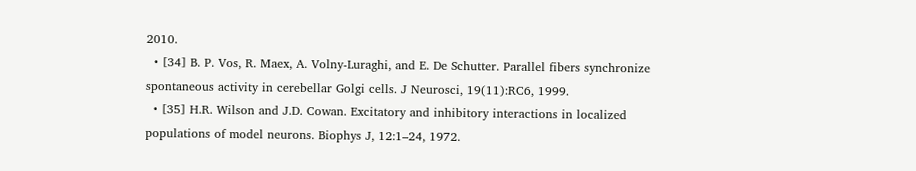2010.
  • [34] B. P. Vos, R. Maex, A. Volny-Luraghi, and E. De Schutter. Parallel fibers synchronize spontaneous activity in cerebellar Golgi cells. J Neurosci, 19(11):RC6, 1999.
  • [35] H.R. Wilson and J.D. Cowan. Excitatory and inhibitory interactions in localized populations of model neurons. Biophys J, 12:1–24, 1972.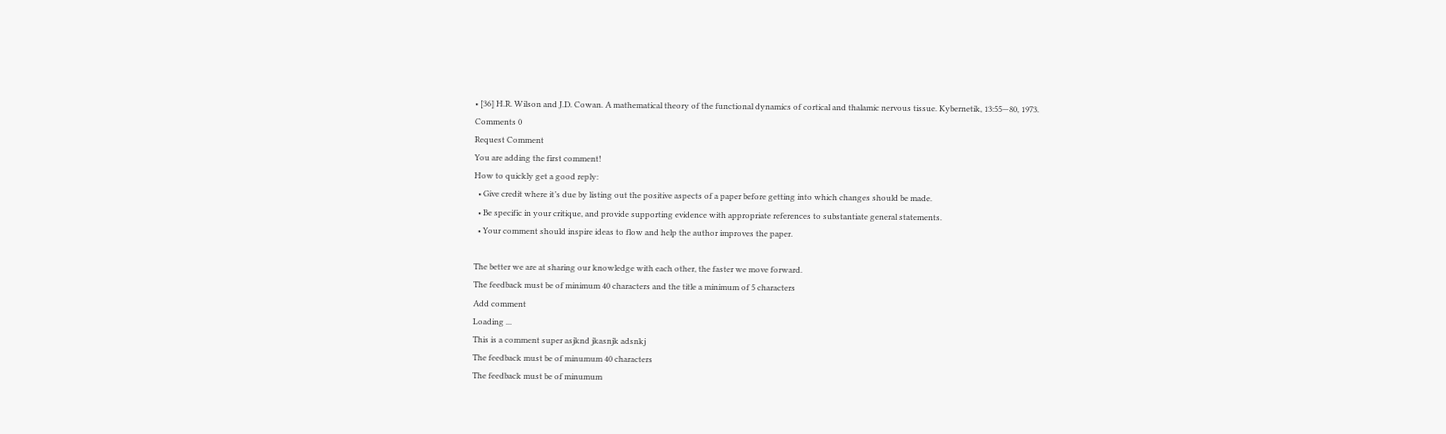• [36] H.R. Wilson and J.D. Cowan. A mathematical theory of the functional dynamics of cortical and thalamic nervous tissue. Kybernetik, 13:55—80, 1973.
Comments 0
Request Comment
You are adding the first comment!
How to quickly get a good reply:
  • Give credit where it’s due by listing out the positive aspects of a paper before getting into which changes should be made.
  • Be specific in your critique, and provide supporting evidence with appropriate references to substantiate general statements.
  • Your comment should inspire ideas to flow and help the author improves the paper.

The better we are at sharing our knowledge with each other, the faster we move forward.
The feedback must be of minimum 40 characters and the title a minimum of 5 characters
Add comment
Loading ...
This is a comment super asjknd jkasnjk adsnkj
The feedback must be of minumum 40 characters
The feedback must be of minumum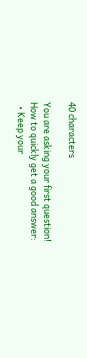40 characters

You are asking your first question!
How to quickly get a good answer:
  • Keep your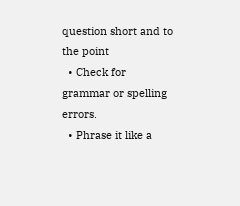question short and to the point
  • Check for grammar or spelling errors.
  • Phrase it like a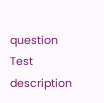question
Test description